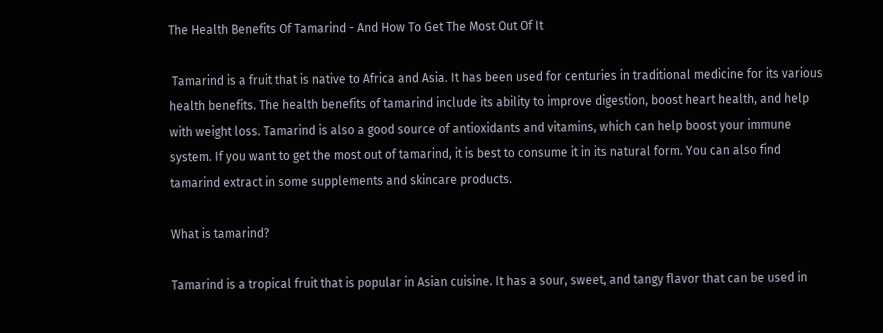The Health Benefits Of Tamarind - And How To Get The Most Out Of It

 Tamarind is a fruit that is native to Africa and Asia. It has been used for centuries in traditional medicine for its various health benefits. The health benefits of tamarind include its ability to improve digestion, boost heart health, and help with weight loss. Tamarind is also a good source of antioxidants and vitamins, which can help boost your immune system. If you want to get the most out of tamarind, it is best to consume it in its natural form. You can also find tamarind extract in some supplements and skincare products.

What is tamarind?

Tamarind is a tropical fruit that is popular in Asian cuisine. It has a sour, sweet, and tangy flavor that can be used in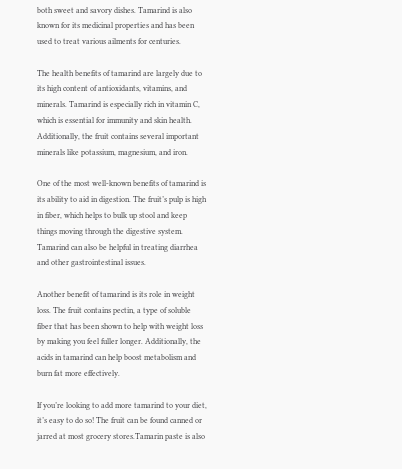both sweet and savory dishes. Tamarind is also known for its medicinal properties and has been used to treat various ailments for centuries.

The health benefits of tamarind are largely due to its high content of antioxidants, vitamins, and minerals. Tamarind is especially rich in vitamin C, which is essential for immunity and skin health. Additionally, the fruit contains several important minerals like potassium, magnesium, and iron.

One of the most well-known benefits of tamarind is its ability to aid in digestion. The fruit’s pulp is high in fiber, which helps to bulk up stool and keep things moving through the digestive system. Tamarind can also be helpful in treating diarrhea and other gastrointestinal issues.

Another benefit of tamarind is its role in weight loss. The fruit contains pectin, a type of soluble fiber that has been shown to help with weight loss by making you feel fuller longer. Additionally, the acids in tamarind can help boost metabolism and burn fat more effectively.

If you’re looking to add more tamarind to your diet, it’s easy to do so! The fruit can be found canned or jarred at most grocery stores.Tamarin paste is also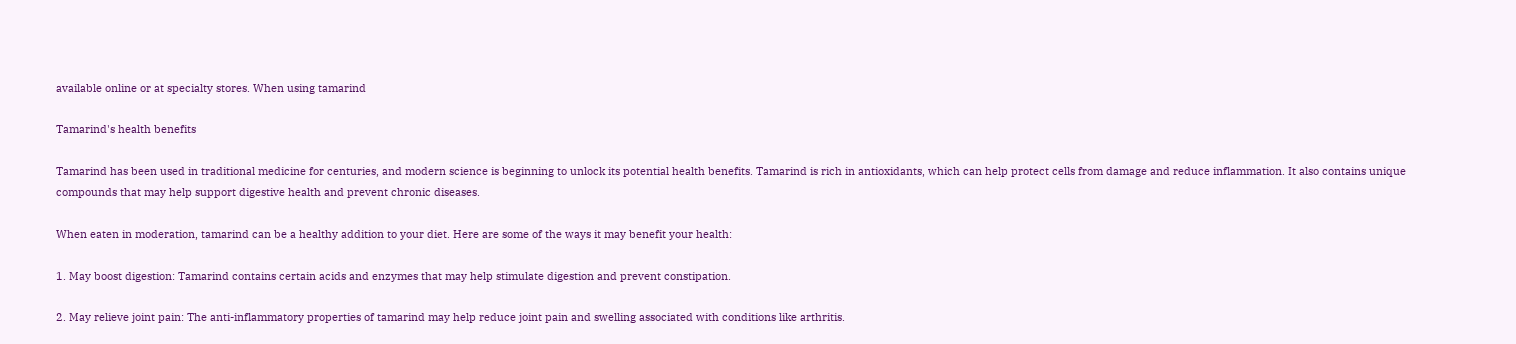available online or at specialty stores. When using tamarind

Tamarind's health benefits

Tamarind has been used in traditional medicine for centuries, and modern science is beginning to unlock its potential health benefits. Tamarind is rich in antioxidants, which can help protect cells from damage and reduce inflammation. It also contains unique compounds that may help support digestive health and prevent chronic diseases.

When eaten in moderation, tamarind can be a healthy addition to your diet. Here are some of the ways it may benefit your health:

1. May boost digestion: Tamarind contains certain acids and enzymes that may help stimulate digestion and prevent constipation.

2. May relieve joint pain: The anti-inflammatory properties of tamarind may help reduce joint pain and swelling associated with conditions like arthritis.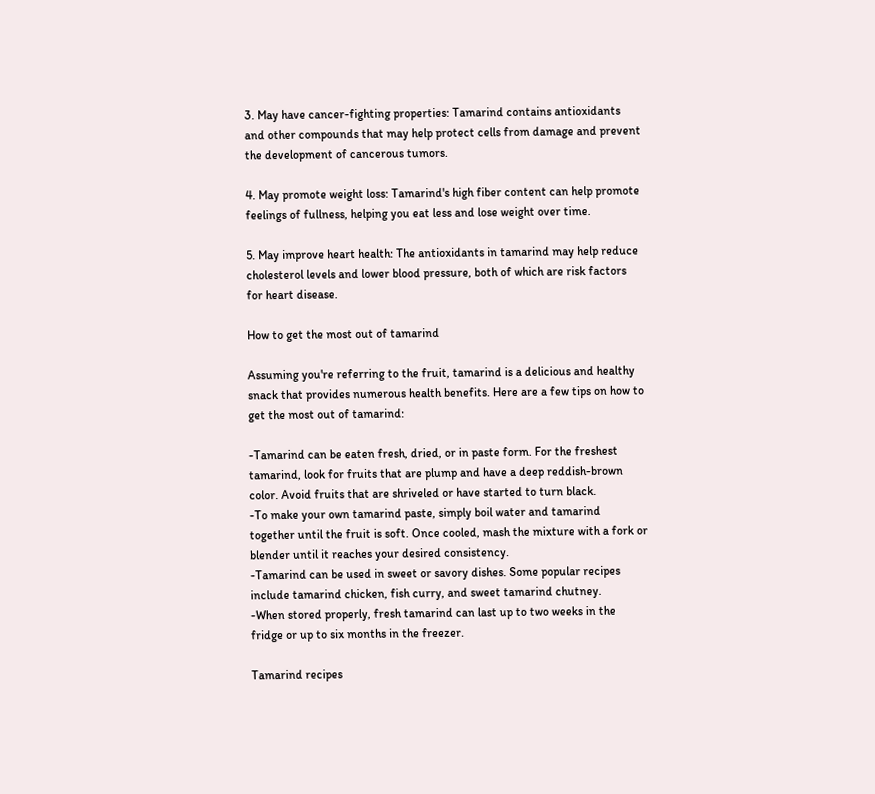3. May have cancer-fighting properties: Tamarind contains antioxidants and other compounds that may help protect cells from damage and prevent the development of cancerous tumors.

4. May promote weight loss: Tamarind's high fiber content can help promote feelings of fullness, helping you eat less and lose weight over time.

5. May improve heart health: The antioxidants in tamarind may help reduce cholesterol levels and lower blood pressure, both of which are risk factors for heart disease.

How to get the most out of tamarind

Assuming you're referring to the fruit, tamarind is a delicious and healthy snack that provides numerous health benefits. Here are a few tips on how to get the most out of tamarind:

-Tamarind can be eaten fresh, dried, or in paste form. For the freshest tamarind, look for fruits that are plump and have a deep reddish-brown color. Avoid fruits that are shriveled or have started to turn black.
-To make your own tamarind paste, simply boil water and tamarind together until the fruit is soft. Once cooled, mash the mixture with a fork or blender until it reaches your desired consistency.
-Tamarind can be used in sweet or savory dishes. Some popular recipes include tamarind chicken, fish curry, and sweet tamarind chutney.
-When stored properly, fresh tamarind can last up to two weeks in the fridge or up to six months in the freezer.

Tamarind recipes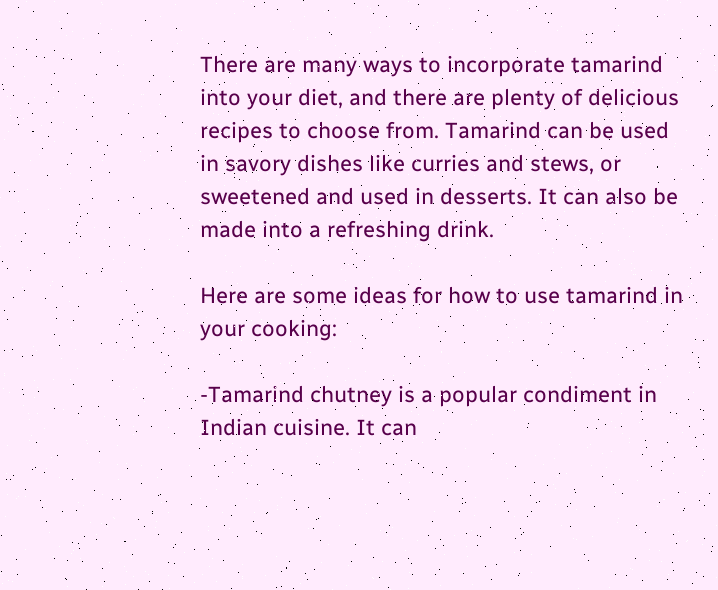There are many ways to incorporate tamarind into your diet, and there are plenty of delicious recipes to choose from. Tamarind can be used in savory dishes like curries and stews, or sweetened and used in desserts. It can also be made into a refreshing drink.

Here are some ideas for how to use tamarind in your cooking:

-Tamarind chutney is a popular condiment in Indian cuisine. It can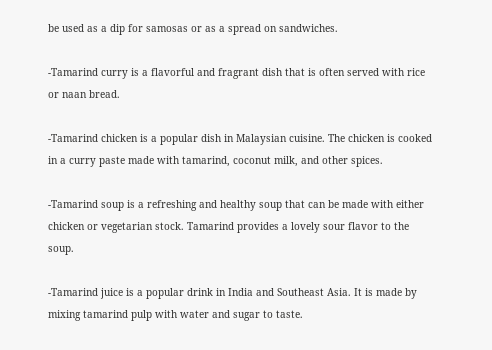be used as a dip for samosas or as a spread on sandwiches.

-Tamarind curry is a flavorful and fragrant dish that is often served with rice or naan bread.

-Tamarind chicken is a popular dish in Malaysian cuisine. The chicken is cooked in a curry paste made with tamarind, coconut milk, and other spices.

-Tamarind soup is a refreshing and healthy soup that can be made with either chicken or vegetarian stock. Tamarind provides a lovely sour flavor to the soup.

-Tamarind juice is a popular drink in India and Southeast Asia. It is made by mixing tamarind pulp with water and sugar to taste.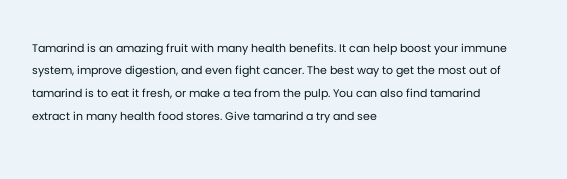Tamarind is an amazing fruit with many health benefits. It can help boost your immune system, improve digestion, and even fight cancer. The best way to get the most out of tamarind is to eat it fresh, or make a tea from the pulp. You can also find tamarind extract in many health food stores. Give tamarind a try and see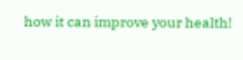how it can improve your health!